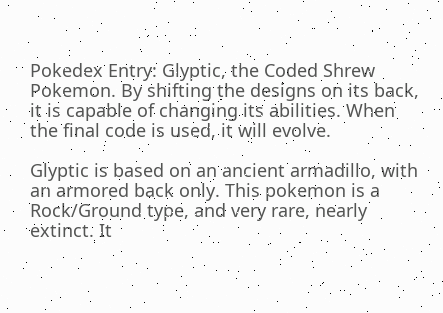Pokedex Entry: Glyptic, the Coded Shrew Pokemon. By shifting the designs on its back, it is capable of changing its abilities. When the final code is used, it will evolve.

Glyptic is based on an ancient armadillo, with an armored back only. This pokemon is a Rock/Ground type, and very rare, nearly extinct. It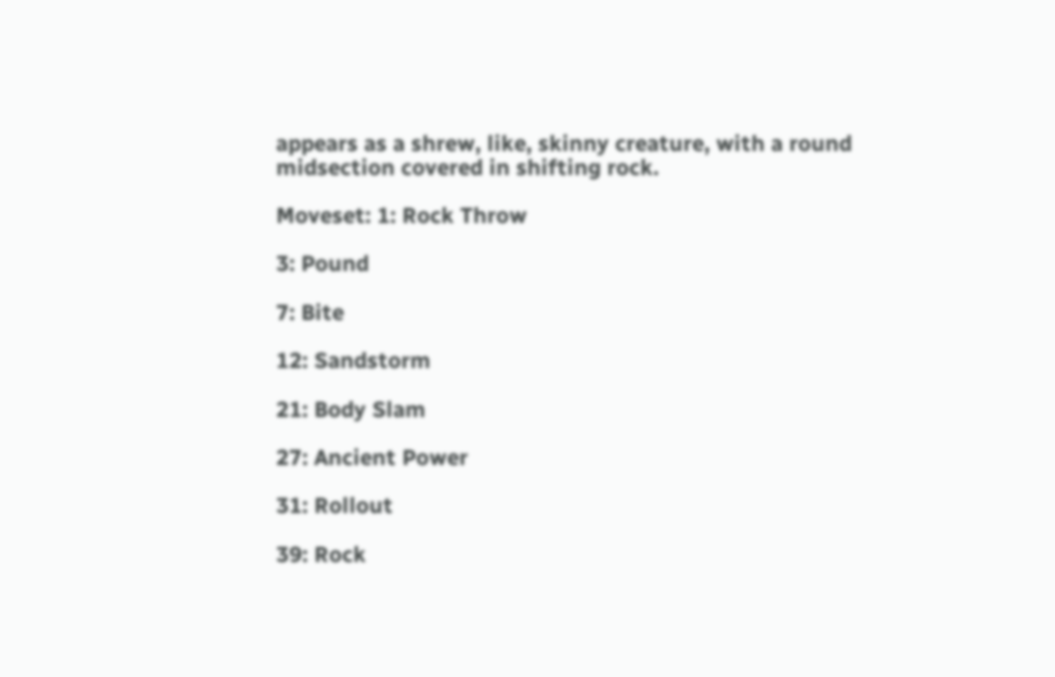appears as a shrew, like, skinny creature, with a round midsection covered in shifting rock.

Moveset: 1: Rock Throw

3: Pound

7: Bite

12: Sandstorm

21: Body Slam

27: Ancient Power

31: Rollout

39: Rock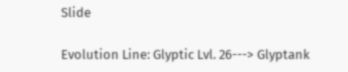Slide

Evolution Line: Glyptic Lvl. 26---> Glyptank